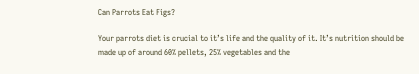Can Parrots Eat Figs?

Your parrots diet is crucial to it’s life and the quality of it. It’s nutrition should be made up of around 60% pellets, 25% vegetables and the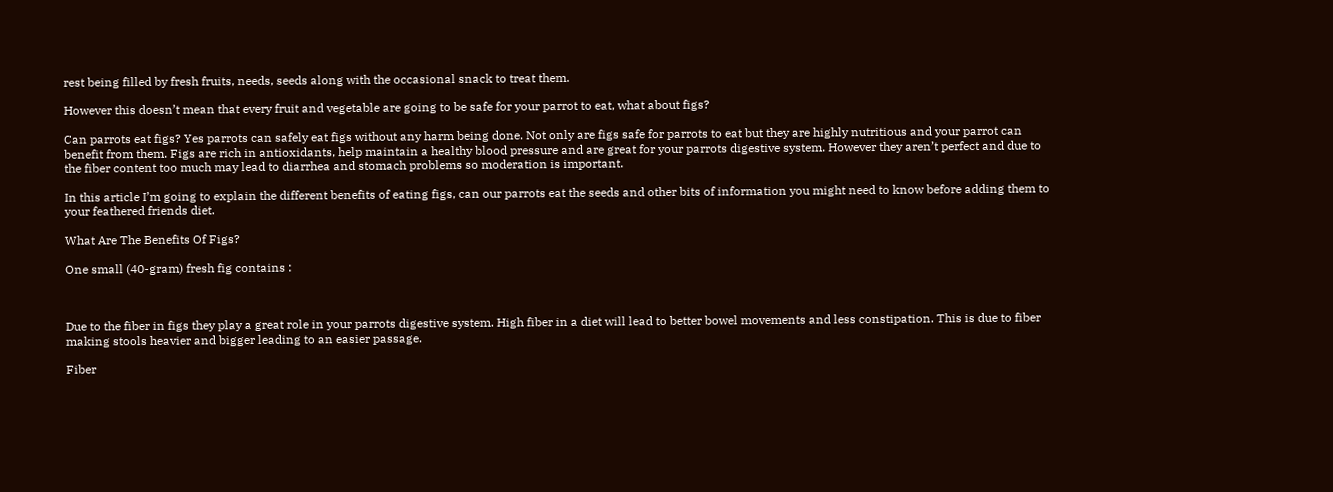rest being filled by fresh fruits, needs, seeds along with the occasional snack to treat them.

However this doesn’t mean that every fruit and vegetable are going to be safe for your parrot to eat, what about figs?

Can parrots eat figs? Yes parrots can safely eat figs without any harm being done. Not only are figs safe for parrots to eat but they are highly nutritious and your parrot can benefit from them. Figs are rich in antioxidants, help maintain a healthy blood pressure and are great for your parrots digestive system. However they aren’t perfect and due to the fiber content too much may lead to diarrhea and stomach problems so moderation is important.

In this article I’m going to explain the different benefits of eating figs, can our parrots eat the seeds and other bits of information you might need to know before adding them to your feathered friends diet.

What Are The Benefits Of Figs?

One small (40-gram) fresh fig contains :



Due to the fiber in figs they play a great role in your parrots digestive system. High fiber in a diet will lead to better bowel movements and less constipation. This is due to fiber making stools heavier and bigger leading to an easier passage.

Fiber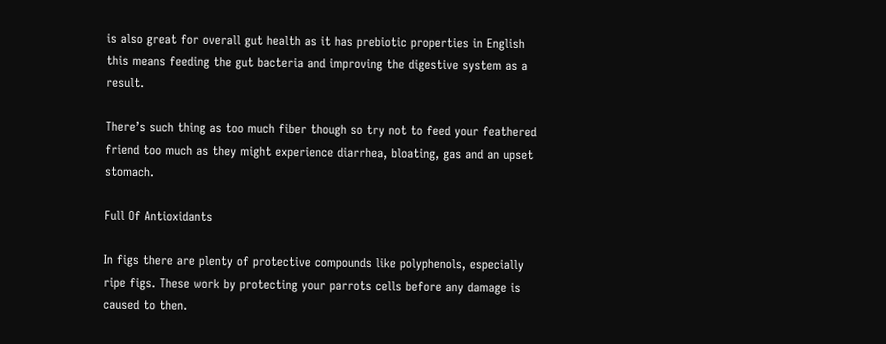is also great for overall gut health as it has prebiotic properties in English this means feeding the gut bacteria and improving the digestive system as a result.

There’s such thing as too much fiber though so try not to feed your feathered friend too much as they might experience diarrhea, bloating, gas and an upset stomach.

Full Of Antioxidants

In figs there are plenty of protective compounds like polyphenols, especially ripe figs. These work by protecting your parrots cells before any damage is caused to then.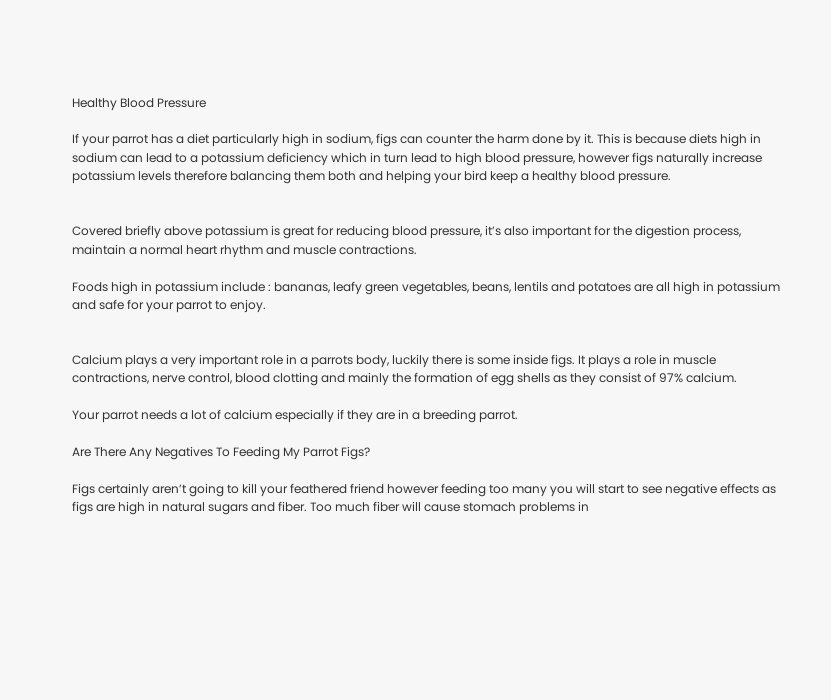Healthy Blood Pressure

If your parrot has a diet particularly high in sodium, figs can counter the harm done by it. This is because diets high in sodium can lead to a potassium deficiency which in turn lead to high blood pressure, however figs naturally increase potassium levels therefore balancing them both and helping your bird keep a healthy blood pressure.


Covered briefly above potassium is great for reducing blood pressure, it’s also important for the digestion process, maintain a normal heart rhythm and muscle contractions.

Foods high in potassium include : bananas, leafy green vegetables, beans, lentils and potatoes are all high in potassium and safe for your parrot to enjoy.


Calcium plays a very important role in a parrots body, luckily there is some inside figs. It plays a role in muscle contractions, nerve control, blood clotting and mainly the formation of egg shells as they consist of 97% calcium.

Your parrot needs a lot of calcium especially if they are in a breeding parrot.

Are There Any Negatives To Feeding My Parrot Figs?

Figs certainly aren’t going to kill your feathered friend however feeding too many you will start to see negative effects as figs are high in natural sugars and fiber. Too much fiber will cause stomach problems in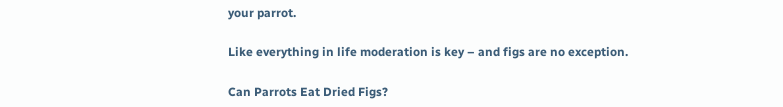your parrot.

Like everything in life moderation is key – and figs are no exception.

Can Parrots Eat Dried Figs?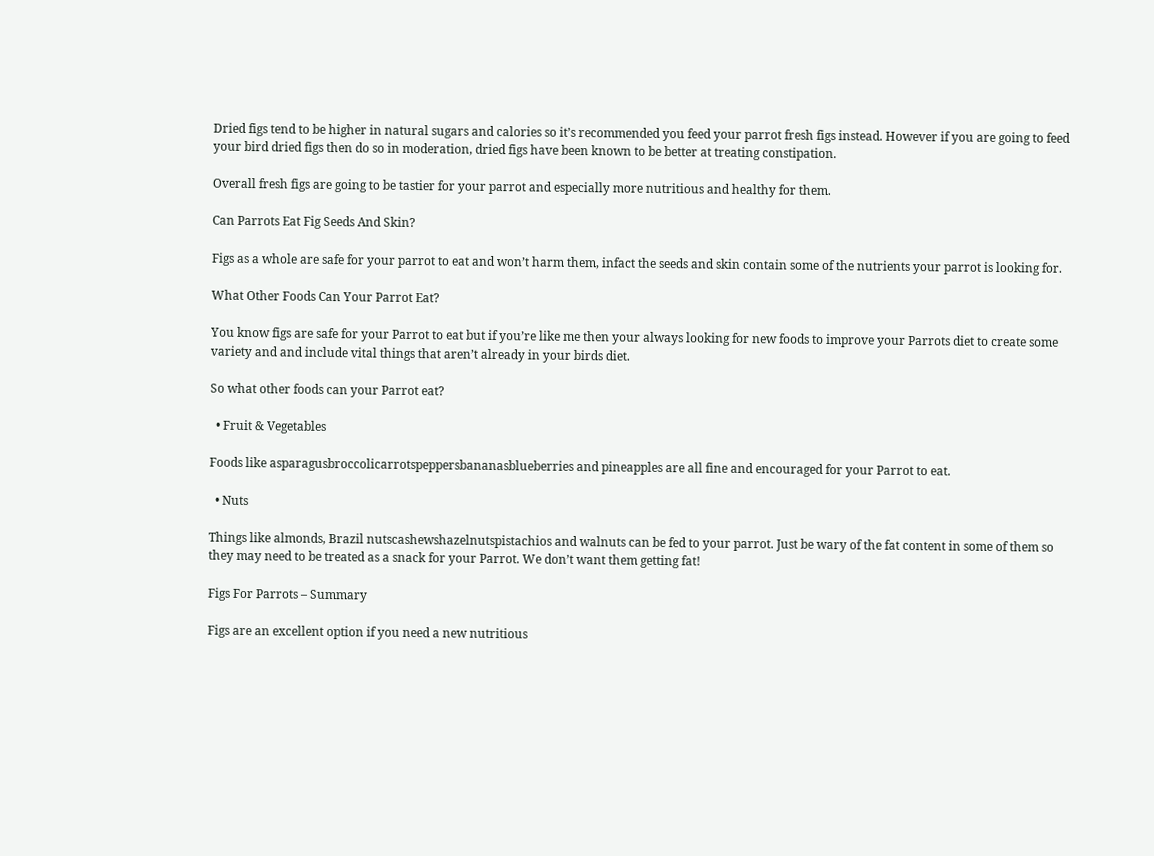Dried figs tend to be higher in natural sugars and calories so it’s recommended you feed your parrot fresh figs instead. However if you are going to feed your bird dried figs then do so in moderation, dried figs have been known to be better at treating constipation.

Overall fresh figs are going to be tastier for your parrot and especially more nutritious and healthy for them.

Can Parrots Eat Fig Seeds And Skin?

Figs as a whole are safe for your parrot to eat and won’t harm them, infact the seeds and skin contain some of the nutrients your parrot is looking for.

What Other Foods Can Your Parrot Eat?

You know figs are safe for your Parrot to eat but if you’re like me then your always looking for new foods to improve your Parrots diet to create some variety and and include vital things that aren’t already in your birds diet.

So what other foods can your Parrot eat?

  • Fruit & Vegetables

Foods like asparagusbroccolicarrotspeppersbananasblueberries and pineapples are all fine and encouraged for your Parrot to eat.

  • Nuts

Things like almonds, Brazil nutscashewshazelnutspistachios and walnuts can be fed to your parrot. Just be wary of the fat content in some of them so they may need to be treated as a snack for your Parrot. We don’t want them getting fat!

Figs For Parrots – Summary

Figs are an excellent option if you need a new nutritious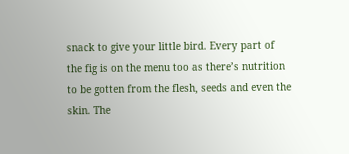snack to give your little bird. Every part of the fig is on the menu too as there’s nutrition to be gotten from the flesh, seeds and even the skin. The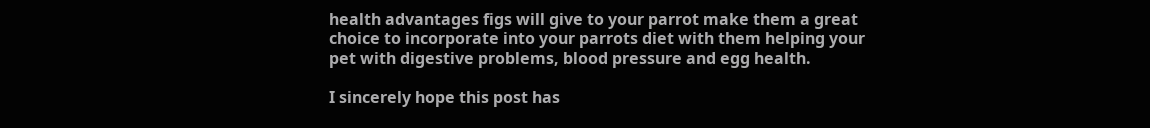health advantages figs will give to your parrot make them a great choice to incorporate into your parrots diet with them helping your pet with digestive problems, blood pressure and egg health.

I sincerely hope this post has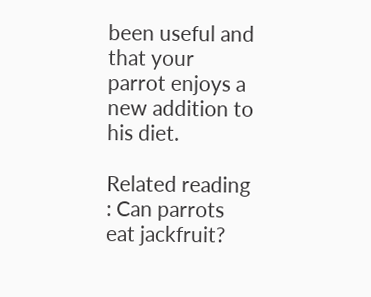been useful and that your parrot enjoys a new addition to his diet.

Related reading : Can parrots eat jackfruit?